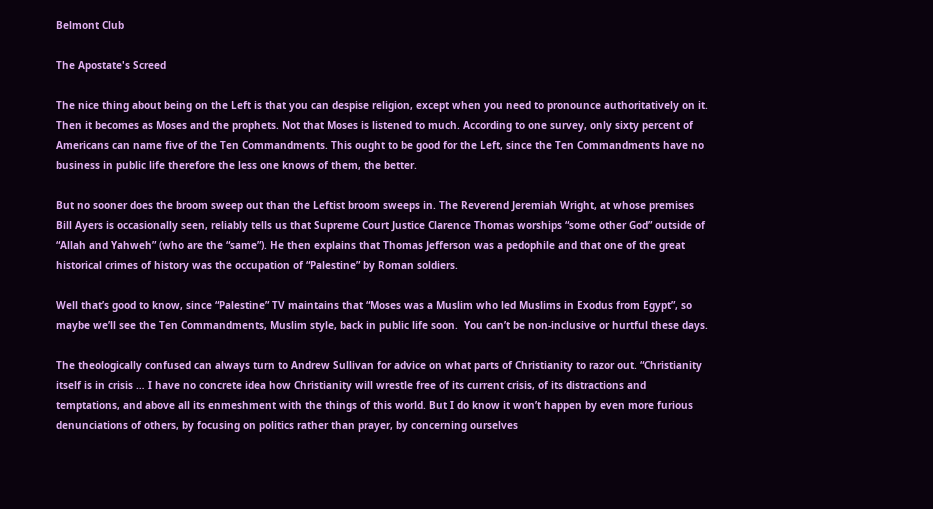Belmont Club

The Apostate's Screed

The nice thing about being on the Left is that you can despise religion, except when you need to pronounce authoritatively on it. Then it becomes as Moses and the prophets. Not that Moses is listened to much. According to one survey, only sixty percent of Americans can name five of the Ten Commandments. This ought to be good for the Left, since the Ten Commandments have no business in public life therefore the less one knows of them, the better.

But no sooner does the broom sweep out than the Leftist broom sweeps in. The Reverend Jeremiah Wright, at whose premises Bill Ayers is occasionally seen, reliably tells us that Supreme Court Justice Clarence Thomas worships “some other God” outside of “Allah and Yahweh” (who are the “same”). He then explains that Thomas Jefferson was a pedophile and that one of the great historical crimes of history was the occupation of “Palestine” by Roman soldiers.

Well that’s good to know, since “Palestine” TV maintains that “Moses was a Muslim who led Muslims in Exodus from Egypt”, so maybe we’ll see the Ten Commandments, Muslim style, back in public life soon.  You can’t be non-inclusive or hurtful these days.

The theologically confused can always turn to Andrew Sullivan for advice on what parts of Christianity to razor out. “Christianity itself is in crisis … I have no concrete idea how Christianity will wrestle free of its current crisis, of its distractions and temptations, and above all its enmeshment with the things of this world. But I do know it won’t happen by even more furious denunciations of others, by focusing on politics rather than prayer, by concerning ourselves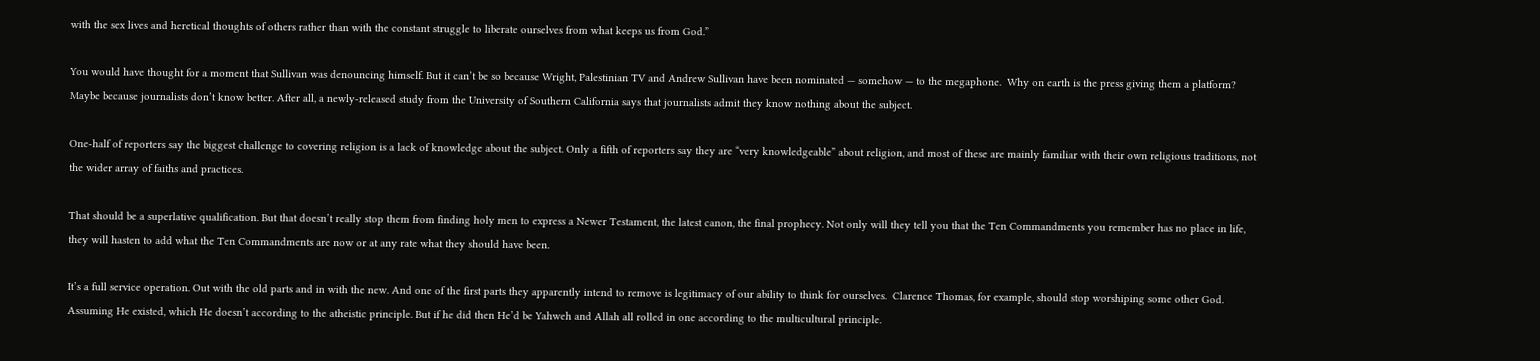with the sex lives and heretical thoughts of others rather than with the constant struggle to liberate ourselves from what keeps us from God.”

You would have thought for a moment that Sullivan was denouncing himself. But it can’t be so because Wright, Palestinian TV and Andrew Sullivan have been nominated — somehow — to the megaphone.  Why on earth is the press giving them a platform? Maybe because journalists don’t know better. After all, a newly-released study from the University of Southern California says that journalists admit they know nothing about the subject.

One-half of reporters say the biggest challenge to covering religion is a lack of knowledge about the subject. Only a fifth of reporters say they are “very knowledgeable” about religion, and most of these are mainly familiar with their own religious traditions, not the wider array of faiths and practices.

That should be a superlative qualification. But that doesn’t really stop them from finding holy men to express a Newer Testament, the latest canon, the final prophecy. Not only will they tell you that the Ten Commandments you remember has no place in life, they will hasten to add what the Ten Commandments are now or at any rate what they should have been.

It’s a full service operation. Out with the old parts and in with the new. And one of the first parts they apparently intend to remove is legitimacy of our ability to think for ourselves.  Clarence Thomas, for example, should stop worshiping some other God. Assuming He existed, which He doesn’t according to the atheistic principle. But if he did then He’d be Yahweh and Allah all rolled in one according to the multicultural principle.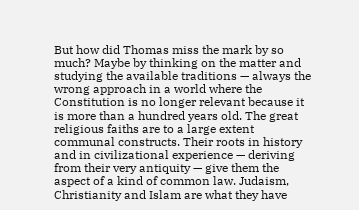But how did Thomas miss the mark by so much? Maybe by thinking on the matter and studying the available traditions — always the wrong approach in a world where the Constitution is no longer relevant because it is more than a hundred years old. The great religious faiths are to a large extent communal constructs. Their roots in history and in civilizational experience — deriving from their very antiquity — give them the aspect of a kind of common law. Judaism, Christianity and Islam are what they have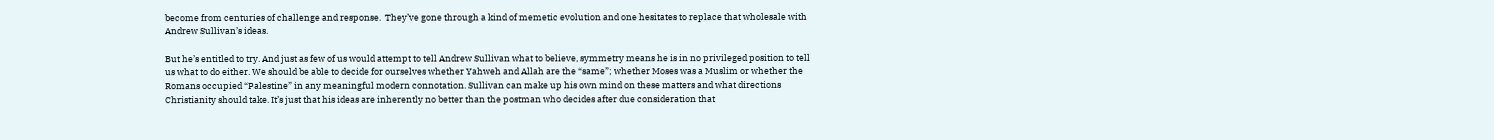become from centuries of challenge and response.  They’ve gone through a kind of memetic evolution and one hesitates to replace that wholesale with Andrew Sullivan’s ideas.

But he’s entitled to try. And just as few of us would attempt to tell Andrew Sullivan what to believe, symmetry means he is in no privileged position to tell us what to do either. We should be able to decide for ourselves whether Yahweh and Allah are the “same”; whether Moses was a Muslim or whether the Romans occupied “Palestine” in any meaningful modern connotation. Sullivan can make up his own mind on these matters and what directions Christianity should take. It’s just that his ideas are inherently no better than the postman who decides after due consideration that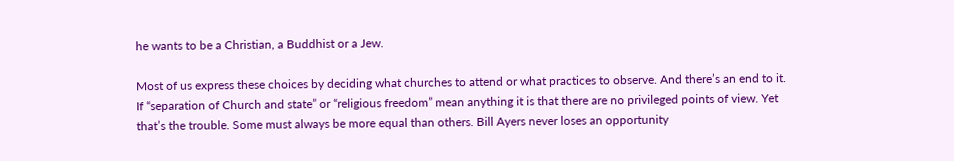he wants to be a Christian, a Buddhist or a Jew.

Most of us express these choices by deciding what churches to attend or what practices to observe. And there’s an end to it. If “separation of Church and state” or “religious freedom” mean anything it is that there are no privileged points of view. Yet that’s the trouble. Some must always be more equal than others. Bill Ayers never loses an opportunity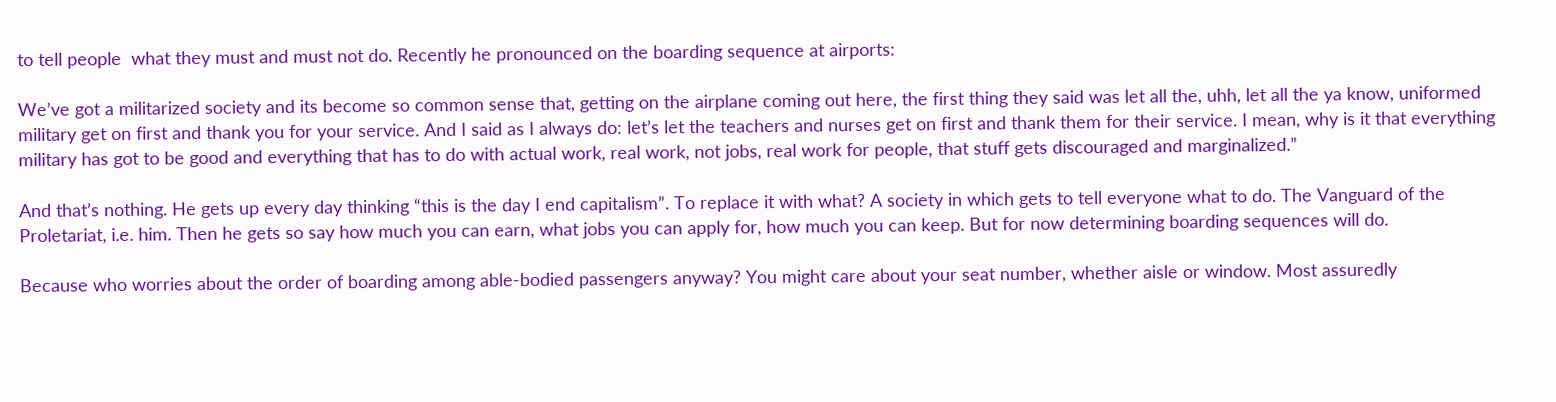to tell people  what they must and must not do. Recently he pronounced on the boarding sequence at airports:

We’ve got a militarized society and its become so common sense that, getting on the airplane coming out here, the first thing they said was let all the, uhh, let all the ya know, uniformed military get on first and thank you for your service. And I said as I always do: let’s let the teachers and nurses get on first and thank them for their service. I mean, why is it that everything military has got to be good and everything that has to do with actual work, real work, not jobs, real work for people, that stuff gets discouraged and marginalized.”

And that’s nothing. He gets up every day thinking “this is the day I end capitalism”. To replace it with what? A society in which gets to tell everyone what to do. The Vanguard of the Proletariat, i.e. him. Then he gets so say how much you can earn, what jobs you can apply for, how much you can keep. But for now determining boarding sequences will do.

Because who worries about the order of boarding among able-bodied passengers anyway? You might care about your seat number, whether aisle or window. Most assuredly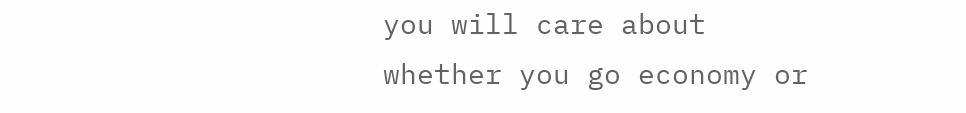you will care about whether you go economy or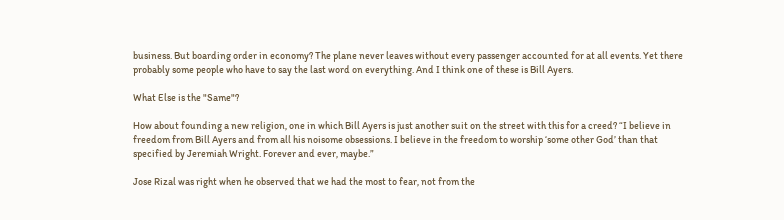business. But boarding order in economy? The plane never leaves without every passenger accounted for at all events. Yet there probably some people who have to say the last word on everything. And I think one of these is Bill Ayers.

What Else is the "Same"?

How about founding a new religion, one in which Bill Ayers is just another suit on the street with this for a creed? “I believe in freedom from Bill Ayers and from all his noisome obsessions. I believe in the freedom to worship ‘some other God’ than that specified by Jeremiah Wright. Forever and ever, maybe.”

Jose Rizal was right when he observed that we had the most to fear, not from the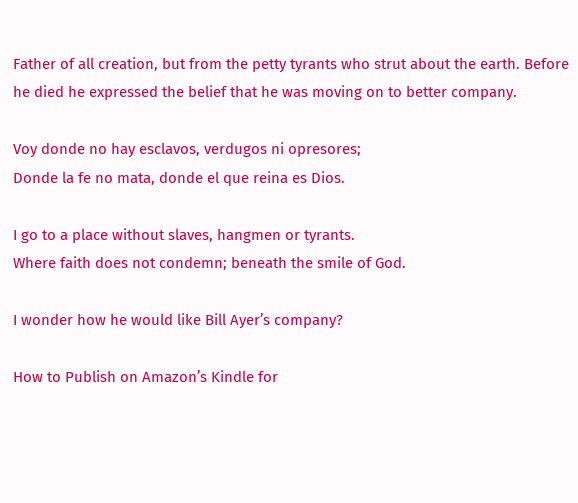Father of all creation, but from the petty tyrants who strut about the earth. Before he died he expressed the belief that he was moving on to better company.

Voy donde no hay esclavos, verdugos ni opresores;
Donde la fe no mata, donde el que reina es Dios.

I go to a place without slaves, hangmen or tyrants.
Where faith does not condemn; beneath the smile of God.

I wonder how he would like Bill Ayer’s company?

How to Publish on Amazon’s Kindle for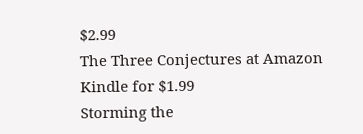$2.99
The Three Conjectures at Amazon Kindle for $1.99
Storming the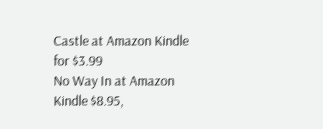Castle at Amazon Kindle for $3.99
No Way In at Amazon Kindle $8.95,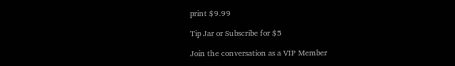print $9.99

Tip Jar or Subscribe for $5

Join the conversation as a VIP Member